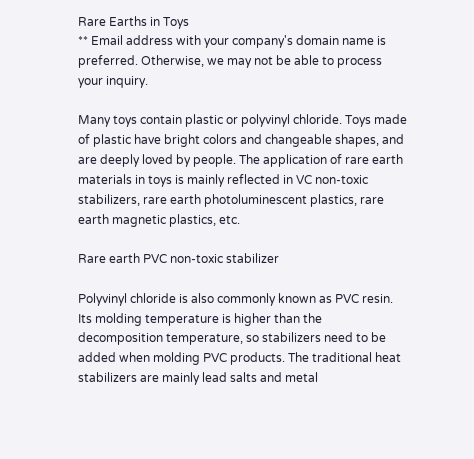Rare Earths in Toys
** Email address with your company's domain name is preferred. Otherwise, we may not be able to process your inquiry.

Many toys contain plastic or polyvinyl chloride. Toys made of plastic have bright colors and changeable shapes, and are deeply loved by people. The application of rare earth materials in toys is mainly reflected in VC non-toxic stabilizers, rare earth photoluminescent plastics, rare earth magnetic plastics, etc.

Rare earth PVC non-toxic stabilizer

Polyvinyl chloride is also commonly known as PVC resin. Its molding temperature is higher than the decomposition temperature, so stabilizers need to be added when molding PVC products. The traditional heat stabilizers are mainly lead salts and metal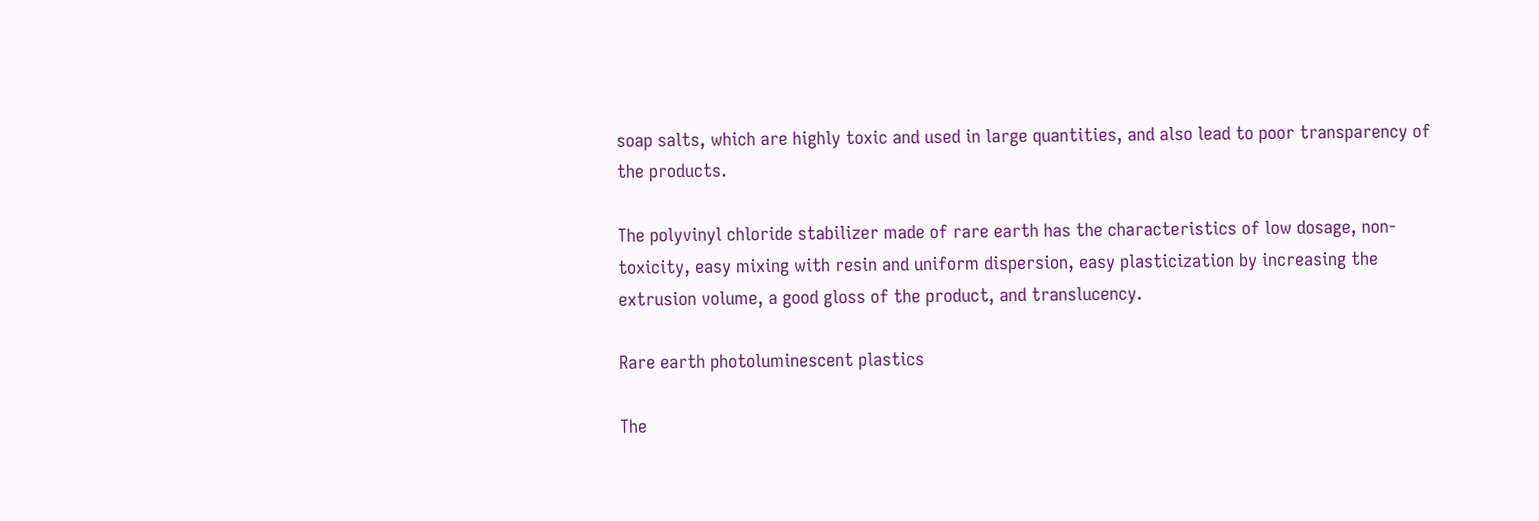soap salts, which are highly toxic and used in large quantities, and also lead to poor transparency of the products.

The polyvinyl chloride stabilizer made of rare earth has the characteristics of low dosage, non-toxicity, easy mixing with resin and uniform dispersion, easy plasticization by increasing the extrusion volume, a good gloss of the product, and translucency.

Rare earth photoluminescent plastics

The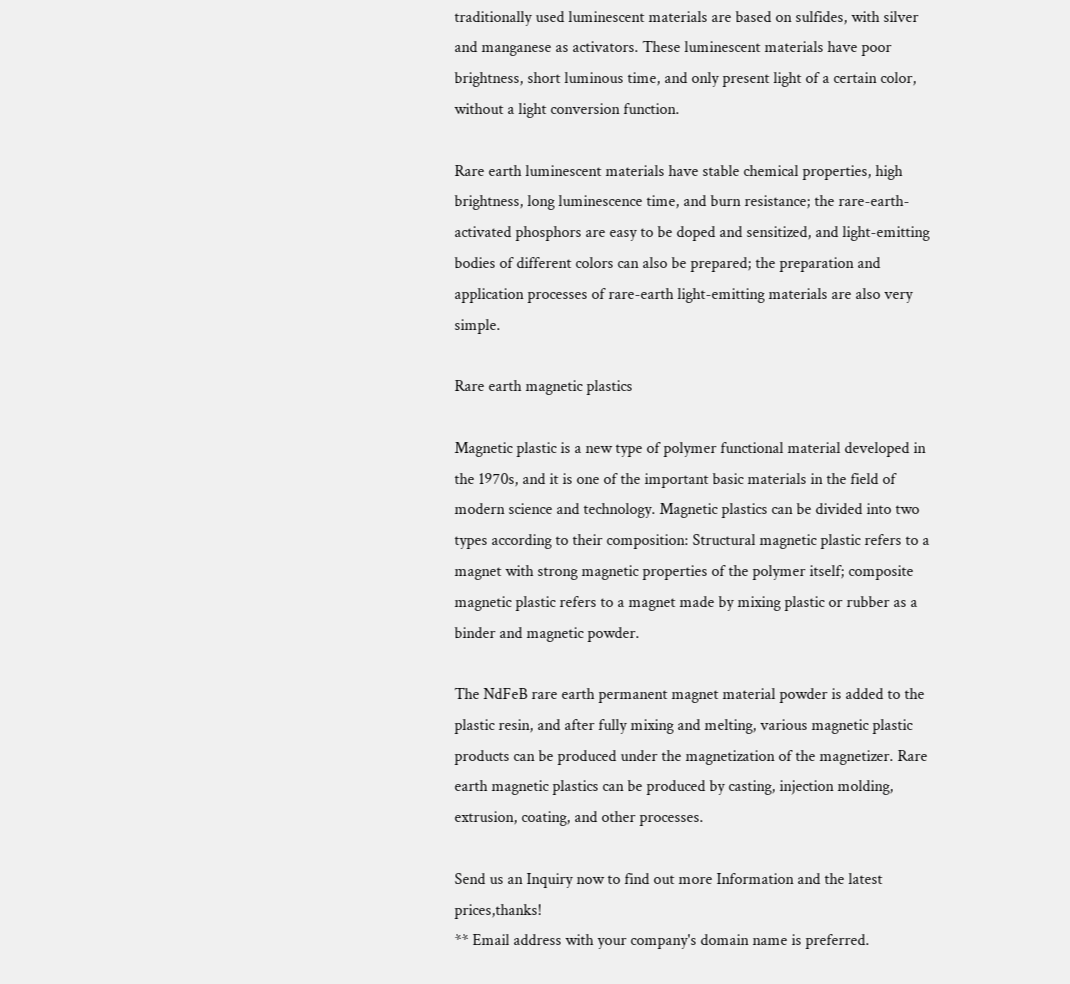traditionally used luminescent materials are based on sulfides, with silver and manganese as activators. These luminescent materials have poor brightness, short luminous time, and only present light of a certain color, without a light conversion function.

Rare earth luminescent materials have stable chemical properties, high brightness, long luminescence time, and burn resistance; the rare-earth-activated phosphors are easy to be doped and sensitized, and light-emitting bodies of different colors can also be prepared; the preparation and application processes of rare-earth light-emitting materials are also very simple.

Rare earth magnetic plastics

Magnetic plastic is a new type of polymer functional material developed in the 1970s, and it is one of the important basic materials in the field of modern science and technology. Magnetic plastics can be divided into two types according to their composition: Structural magnetic plastic refers to a magnet with strong magnetic properties of the polymer itself; composite magnetic plastic refers to a magnet made by mixing plastic or rubber as a binder and magnetic powder.

The NdFeB rare earth permanent magnet material powder is added to the plastic resin, and after fully mixing and melting, various magnetic plastic products can be produced under the magnetization of the magnetizer. Rare earth magnetic plastics can be produced by casting, injection molding, extrusion, coating, and other processes.

Send us an Inquiry now to find out more Information and the latest prices,thanks!
** Email address with your company's domain name is preferred.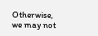Otherwise, we may not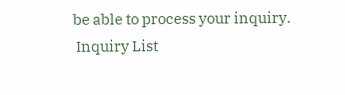be able to process your inquiry.
 Inquiry List